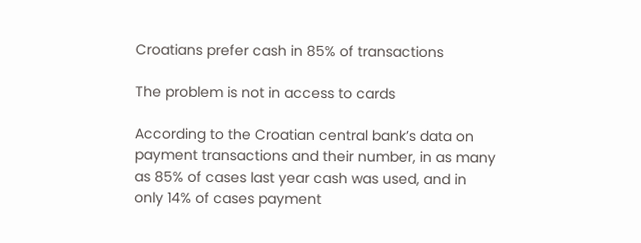Croatians prefer cash in 85% of transactions

The problem is not in access to cards

According to the Croatian central bank’s data on payment transactions and their number, in as many as 85% of cases last year cash was used, and in only 14% of cases payment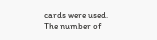cards were used. The number of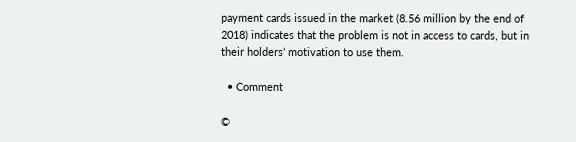payment cards issued in the market (8.56 million by the end of 2018) indicates that the problem is not in access to cards, but in their holders’ motivation to use them.

  • Comment

©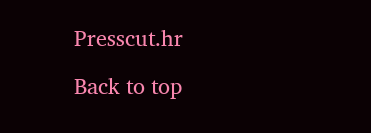Presscut.hr

Back to top